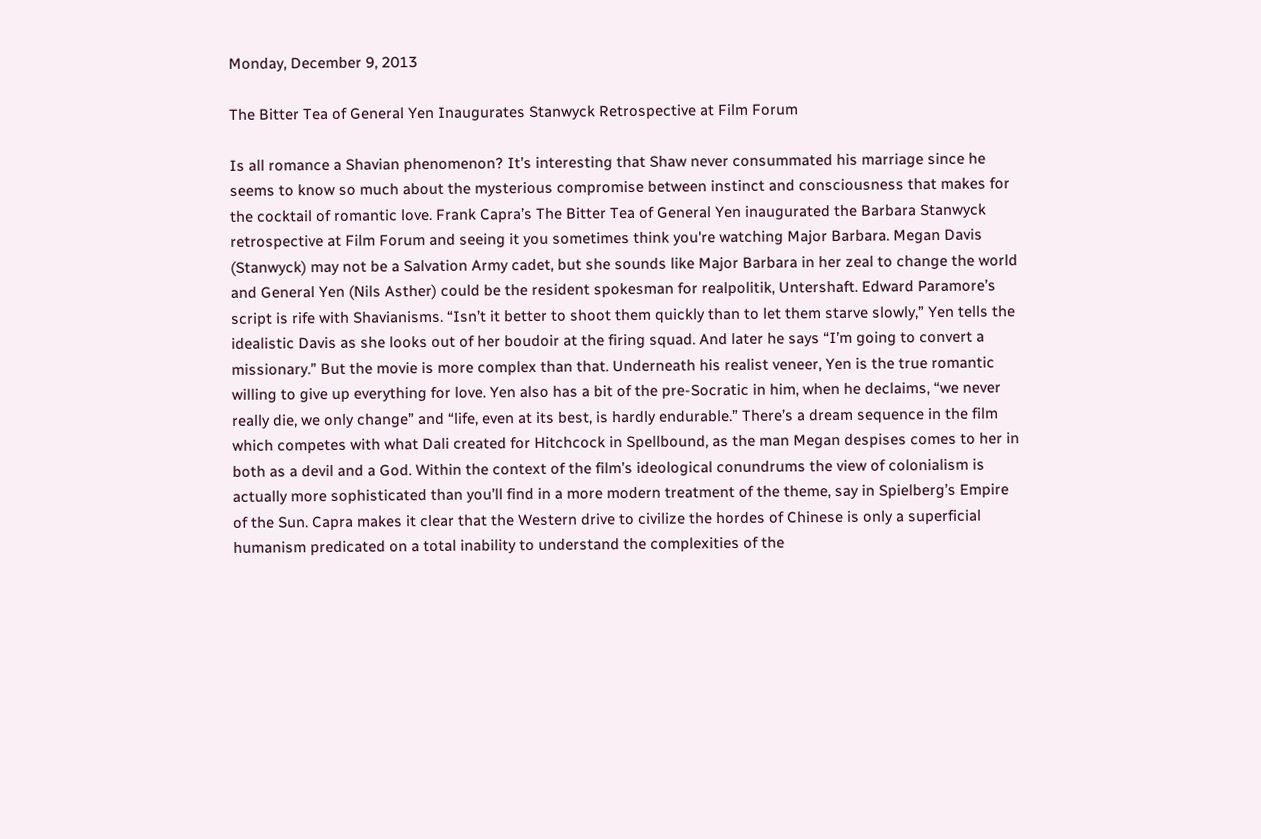Monday, December 9, 2013

The Bitter Tea of General Yen Inaugurates Stanwyck Retrospective at Film Forum

Is all romance a Shavian phenomenon? It’s interesting that Shaw never consummated his marriage since he seems to know so much about the mysterious compromise between instinct and consciousness that makes for the cocktail of romantic love. Frank Capra’s The Bitter Tea of General Yen inaugurated the Barbara Stanwyck retrospective at Film Forum and seeing it you sometimes think you're watching Major Barbara. Megan Davis (Stanwyck) may not be a Salvation Army cadet, but she sounds like Major Barbara in her zeal to change the world and General Yen (Nils Asther) could be the resident spokesman for realpolitik, Untershaft. Edward Paramore’s script is rife with Shavianisms. “Isn’t it better to shoot them quickly than to let them starve slowly,” Yen tells the idealistic Davis as she looks out of her boudoir at the firing squad. And later he says “I’m going to convert a missionary.” But the movie is more complex than that. Underneath his realist veneer, Yen is the true romantic willing to give up everything for love. Yen also has a bit of the pre-Socratic in him, when he declaims, “we never really die, we only change” and “life, even at its best, is hardly endurable.” There’s a dream sequence in the film which competes with what Dali created for Hitchcock in Spellbound, as the man Megan despises comes to her in both as a devil and a God. Within the context of the film’s ideological conundrums the view of colonialism is actually more sophisticated than you’ll find in a more modern treatment of the theme, say in Spielberg’s Empire of the Sun. Capra makes it clear that the Western drive to civilize the hordes of Chinese is only a superficial humanism predicated on a total inability to understand the complexities of the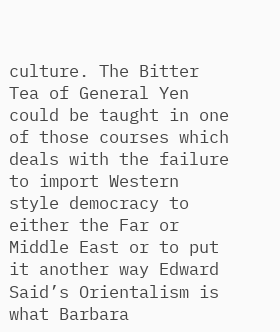culture. The Bitter Tea of General Yen could be taught in one of those courses which deals with the failure to import Western style democracy to either the Far or Middle East or to put it another way Edward Said’s Orientalism is what Barbara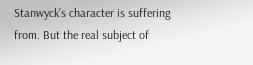Stanwyck’s character is suffering from. But the real subject of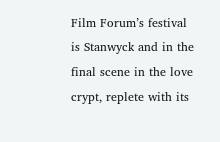Film Forum’s festival is Stanwyck and in the final scene in the love crypt, replete with its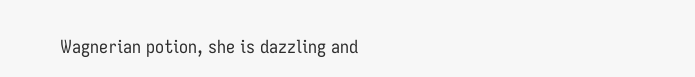Wagnerian potion, she is dazzling and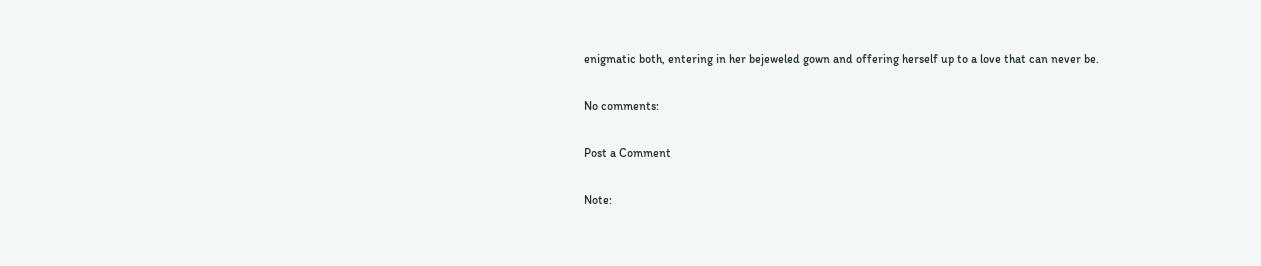enigmatic both, entering in her bejeweled gown and offering herself up to a love that can never be.

No comments:

Post a Comment

Note: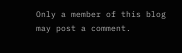Only a member of this blog may post a comment.